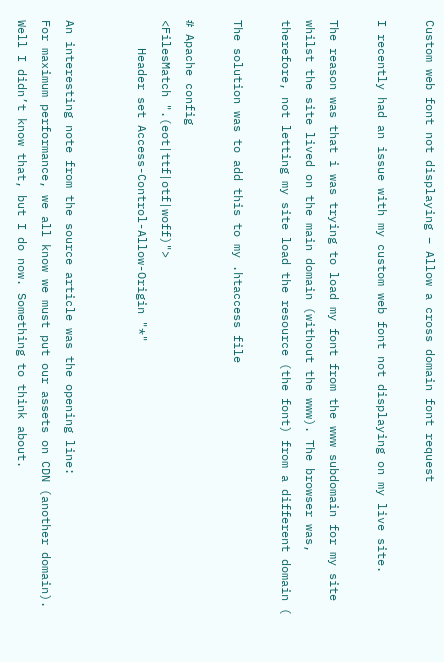Custom web font not displaying – Allow a cross domain font request

I recently had an issue with my custom web font not displaying on my live site.

The reason was that i was trying to load my font from the www subdomain for my site whilst the site lived on the main domain (without the www). The browser was, therefore, not letting my site load the resource (the font) from a different domain (

The solution was to add this to my .htaccess file

# Apache config
<FilesMatch ".(eot|ttf|otf|woff)">
    Header set Access-Control-Allow-Origin "*"


An interesting note from the source article was the opening line:
For maximum performance, we all know we must put our assets on CDN (another domain).
Well I didn’t know that, but I do now. Something to think about.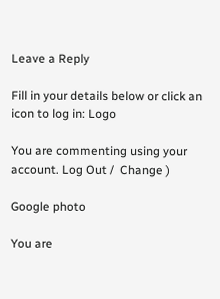Leave a Reply

Fill in your details below or click an icon to log in: Logo

You are commenting using your account. Log Out /  Change )

Google photo

You are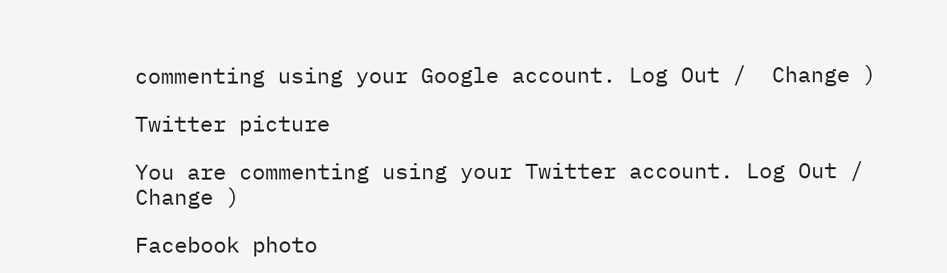commenting using your Google account. Log Out /  Change )

Twitter picture

You are commenting using your Twitter account. Log Out /  Change )

Facebook photo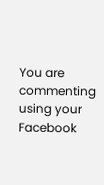You are commenting using your Facebook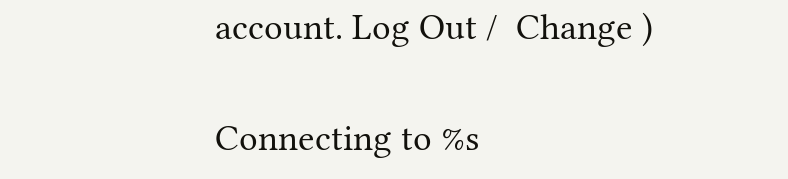account. Log Out /  Change )

Connecting to %s